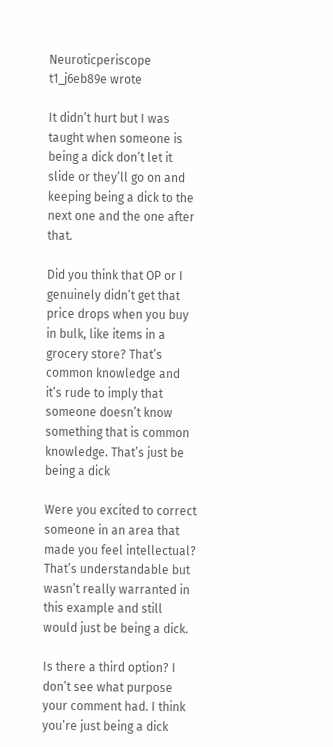Neuroticperiscope t1_j6eb89e wrote

It didn’t hurt but I was taught when someone is being a dick don’t let it slide or they’ll go on and keeping being a dick to the next one and the one after that.

Did you think that OP or I genuinely didn’t get that price drops when you buy in bulk, like items in a grocery store? That’s common knowledge and it’s rude to imply that someone doesn’t know something that is common knowledge. That’s just be being a dick

Were you excited to correct someone in an area that made you feel intellectual? That’s understandable but wasn’t really warranted in this example and still would just be being a dick.

Is there a third option? I don’t see what purpose your comment had. I think you’re just being a dick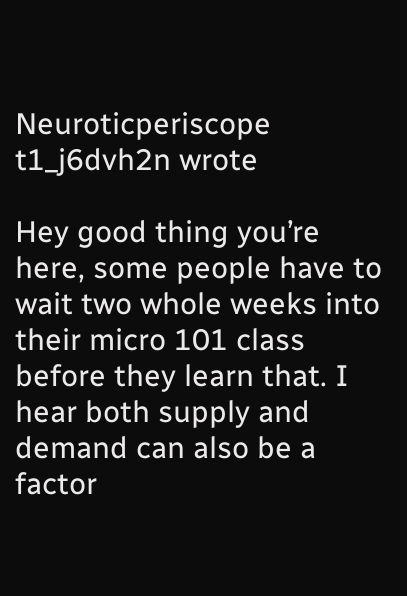Neuroticperiscope t1_j6dvh2n wrote

Hey good thing you’re here, some people have to wait two whole weeks into their micro 101 class before they learn that. I hear both supply and demand can also be a factor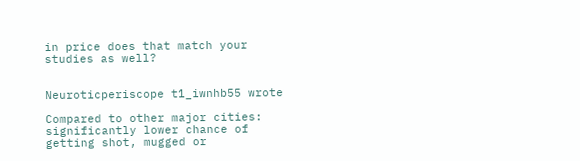in price does that match your studies as well?


Neuroticperiscope t1_iwnhb55 wrote

Compared to other major cities: significantly lower chance of getting shot, mugged or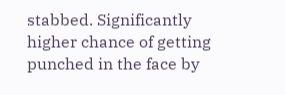stabbed. Significantly higher chance of getting punched in the face by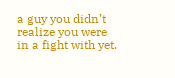a guy you didn’t realize you were in a fight with yet.